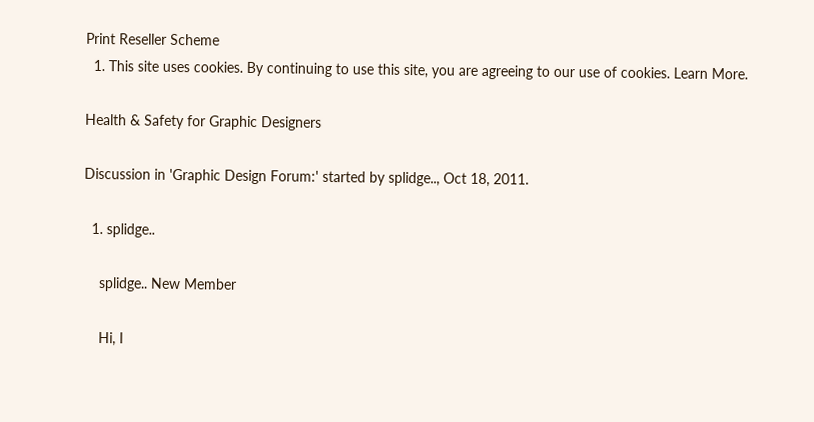Print Reseller Scheme
  1. This site uses cookies. By continuing to use this site, you are agreeing to our use of cookies. Learn More.

Health & Safety for Graphic Designers

Discussion in 'Graphic Design Forum:' started by splidge.., Oct 18, 2011.

  1. splidge..

    splidge.. New Member

    Hi, I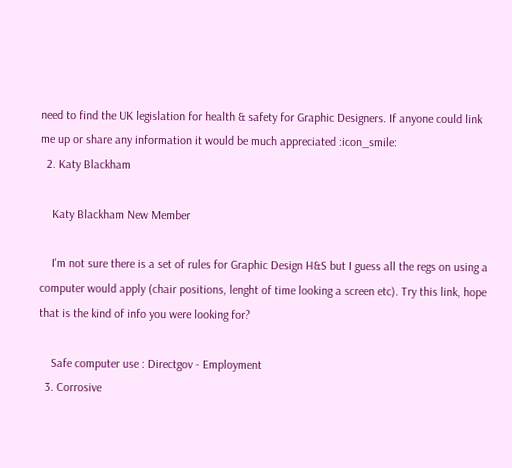need to find the UK legislation for health & safety for Graphic Designers. If anyone could link me up or share any information it would be much appreciated :icon_smile:
  2. Katy Blackham

    Katy Blackham New Member

    I'm not sure there is a set of rules for Graphic Design H&S but I guess all the regs on using a computer would apply (chair positions, lenght of time looking a screen etc). Try this link, hope that is the kind of info you were looking for?

    Safe computer use : Directgov - Employment
  3. Corrosive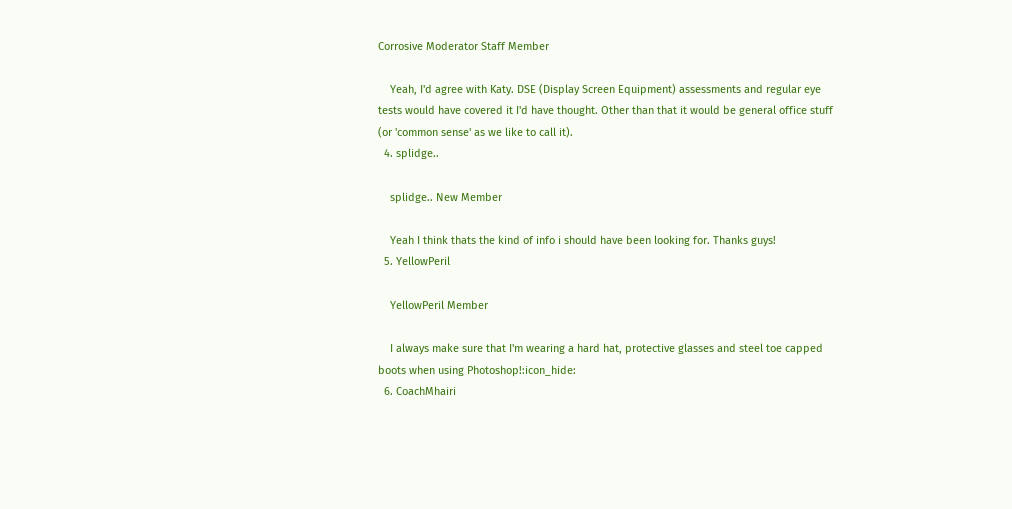Corrosive Moderator Staff Member

    Yeah, I'd agree with Katy. DSE (Display Screen Equipment) assessments and regular eye tests would have covered it I'd have thought. Other than that it would be general office stuff (or 'common sense' as we like to call it).
  4. splidge..

    splidge.. New Member

    Yeah I think thats the kind of info i should have been looking for. Thanks guys!
  5. YellowPeril

    YellowPeril Member

    I always make sure that I'm wearing a hard hat, protective glasses and steel toe capped boots when using Photoshop!:icon_hide:
  6. CoachMhairi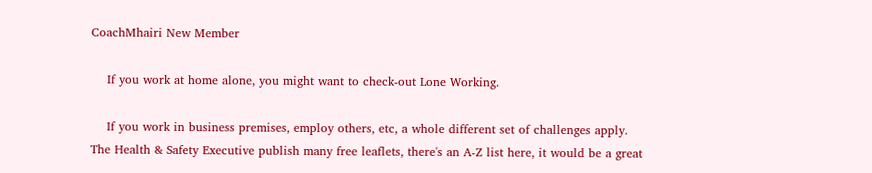CoachMhairi New Member

    If you work at home alone, you might want to check-out Lone Working.

    If you work in business premises, employ others, etc, a whole different set of challenges apply. The Health & Safety Executive publish many free leaflets, there's an A-Z list here, it would be a great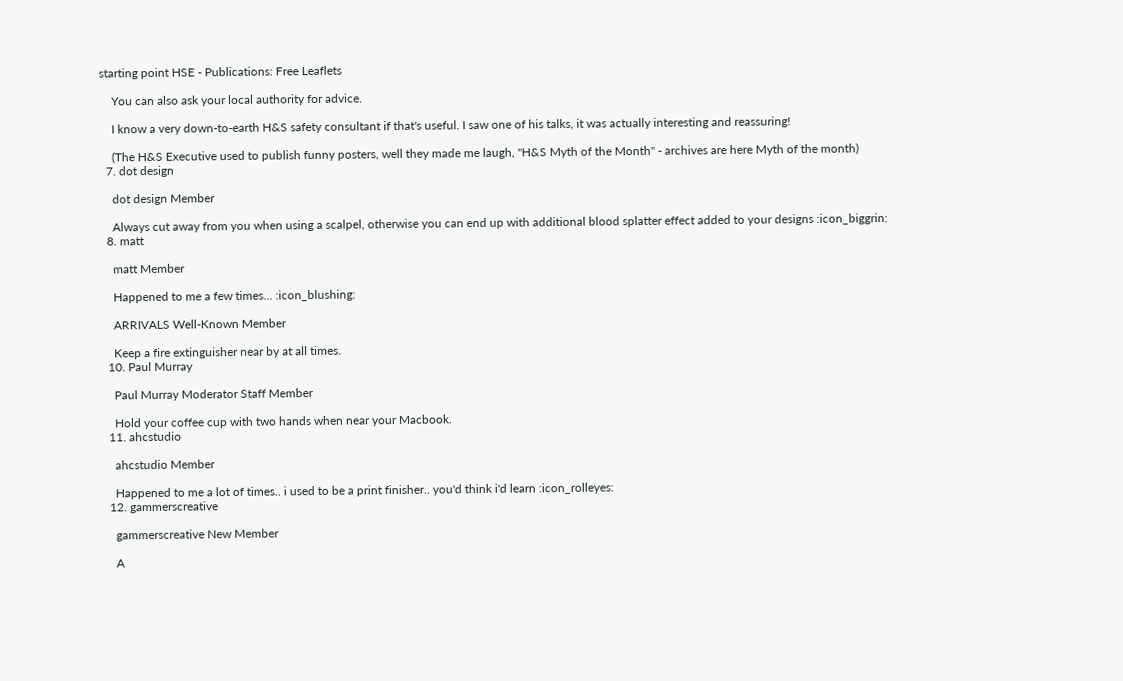starting point HSE - Publications: Free Leaflets

    You can also ask your local authority for advice.

    I know a very down-to-earth H&S safety consultant if that's useful. I saw one of his talks, it was actually interesting and reassuring!

    (The H&S Executive used to publish funny posters, well they made me laugh, "H&S Myth of the Month" - archives are here Myth of the month)
  7. dot design

    dot design Member

    Always cut away from you when using a scalpel, otherwise you can end up with additional blood splatter effect added to your designs :icon_biggrin:
  8. matt

    matt Member

    Happened to me a few times... :icon_blushing:

    ARRIVALS Well-Known Member

    Keep a fire extinguisher near by at all times.
  10. Paul Murray

    Paul Murray Moderator Staff Member

    Hold your coffee cup with two hands when near your Macbook.
  11. ahcstudio

    ahcstudio Member

    Happened to me a lot of times.. i used to be a print finisher.. you'd think i'd learn :icon_rolleyes:
  12. gammerscreative

    gammerscreative New Member

    A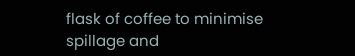flask of coffee to minimise spillage and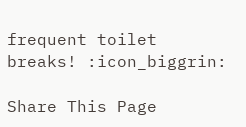frequent toilet breaks! :icon_biggrin:

Share This Page